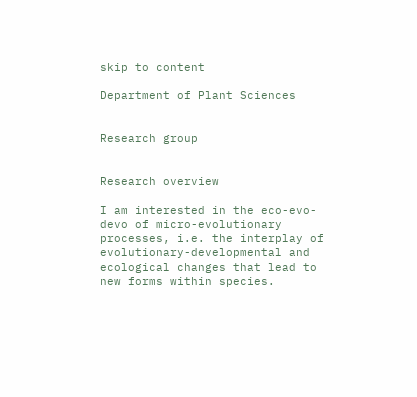skip to content

Department of Plant Sciences


Research group


Research overview

I am interested in the eco-evo-devo of micro-evolutionary processes, i.e. the interplay of evolutionary-developmental and ecological changes that lead to new forms within species.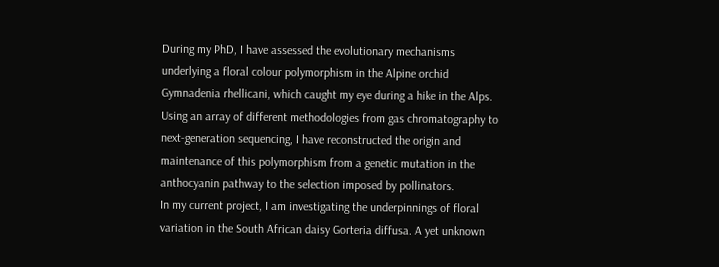During my PhD, I have assessed the evolutionary mechanisms underlying a floral colour polymorphism in the Alpine orchid Gymnadenia rhellicani, which caught my eye during a hike in the Alps. Using an array of different methodologies from gas chromatography to next-generation sequencing, I have reconstructed the origin and maintenance of this polymorphism from a genetic mutation in the anthocyanin pathway to the selection imposed by pollinators.
In my current project, I am investigating the underpinnings of floral variation in the South African daisy Gorteria diffusa. A yet unknown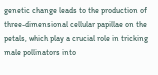genetic change leads to the production of three-dimensional cellular papillae on the petals, which play a crucial role in tricking male pollinators into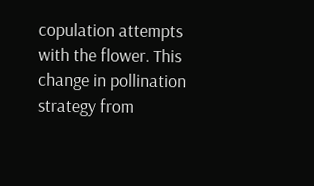copulation attempts with the flower. This change in pollination strategy from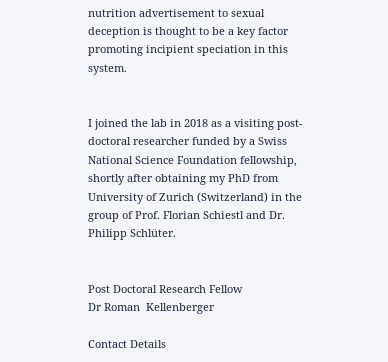nutrition advertisement to sexual deception is thought to be a key factor promoting incipient speciation in this system.


I joined the lab in 2018 as a visiting post-doctoral researcher funded by a Swiss National Science Foundation fellowship, shortly after obtaining my PhD from University of Zurich (Switzerland) in the group of Prof. Florian Schiestl and Dr. Philipp Schlüter.


Post Doctoral Research Fellow
Dr Roman  Kellenberger

Contact Details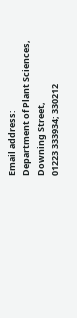Email address:
Department of Plant Sciences,
Downing Street,
01223 333934; 330212